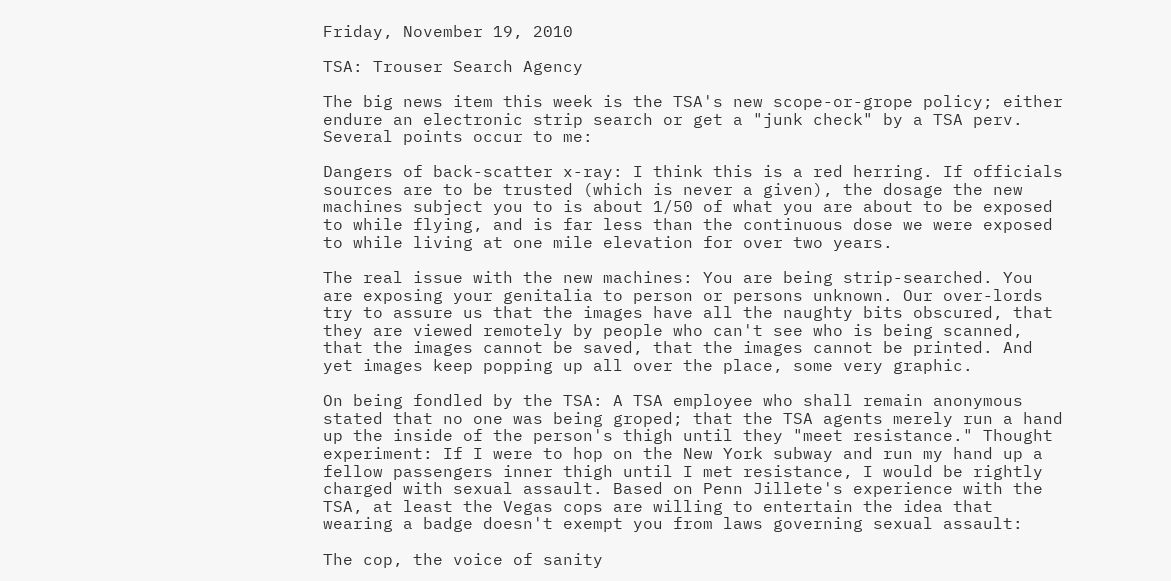Friday, November 19, 2010

TSA: Trouser Search Agency

The big news item this week is the TSA's new scope-or-grope policy; either endure an electronic strip search or get a "junk check" by a TSA perv. Several points occur to me:

Dangers of back-scatter x-ray: I think this is a red herring. If officials sources are to be trusted (which is never a given), the dosage the new machines subject you to is about 1/50 of what you are about to be exposed to while flying, and is far less than the continuous dose we were exposed to while living at one mile elevation for over two years.

The real issue with the new machines: You are being strip-searched. You are exposing your genitalia to person or persons unknown. Our over-lords try to assure us that the images have all the naughty bits obscured, that they are viewed remotely by people who can't see who is being scanned, that the images cannot be saved, that the images cannot be printed. And yet images keep popping up all over the place, some very graphic.

On being fondled by the TSA: A TSA employee who shall remain anonymous stated that no one was being groped; that the TSA agents merely run a hand up the inside of the person's thigh until they "meet resistance." Thought experiment: If I were to hop on the New York subway and run my hand up a fellow passengers inner thigh until I met resistance, I would be rightly charged with sexual assault. Based on Penn Jillete's experience with the TSA, at least the Vegas cops are willing to entertain the idea that wearing a badge doesn't exempt you from laws governing sexual assault:

The cop, the voice of sanity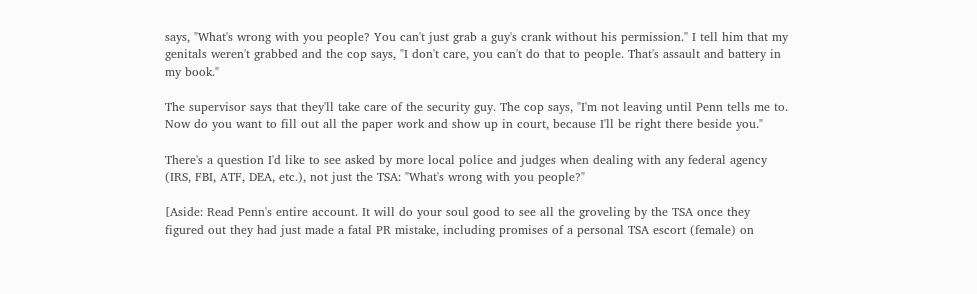says, "What's wrong with you people? You can't just grab a guy's crank without his permission." I tell him that my genitals weren't grabbed and the cop says, "I don't care, you can't do that to people. That's assault and battery in my book."

The supervisor says that they'll take care of the security guy. The cop says, "I'm not leaving until Penn tells me to. Now do you want to fill out all the paper work and show up in court, because I'll be right there beside you."

There's a question I'd like to see asked by more local police and judges when dealing with any federal agency (IRS, FBI, ATF, DEA, etc.), not just the TSA: "What's wrong with you people?"

[Aside: Read Penn's entire account. It will do your soul good to see all the groveling by the TSA once they figured out they had just made a fatal PR mistake, including promises of a personal TSA escort (female) on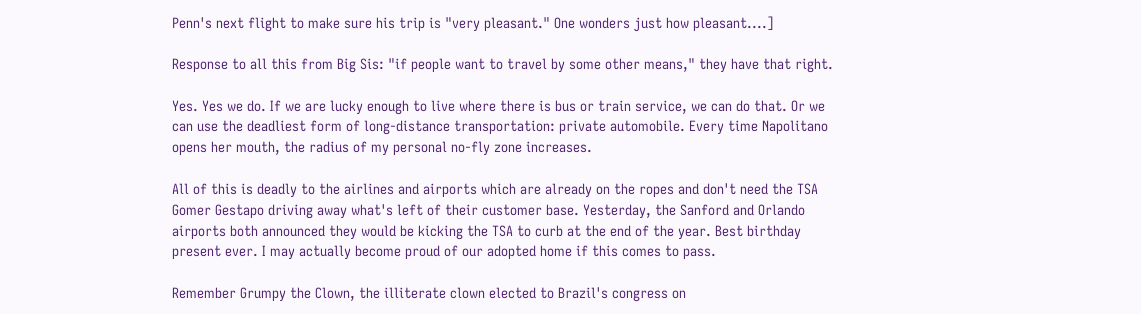Penn's next flight to make sure his trip is "very pleasant." One wonders just how pleasant....]

Response to all this from Big Sis: "if people want to travel by some other means," they have that right.

Yes. Yes we do. If we are lucky enough to live where there is bus or train service, we can do that. Or we can use the deadliest form of long-distance transportation: private automobile. Every time Napolitano opens her mouth, the radius of my personal no-fly zone increases.

All of this is deadly to the airlines and airports which are already on the ropes and don't need the TSA Gomer Gestapo driving away what's left of their customer base. Yesterday, the Sanford and Orlando airports both announced they would be kicking the TSA to curb at the end of the year. Best birthday present ever. I may actually become proud of our adopted home if this comes to pass.

Remember Grumpy the Clown, the illiterate clown elected to Brazil's congress on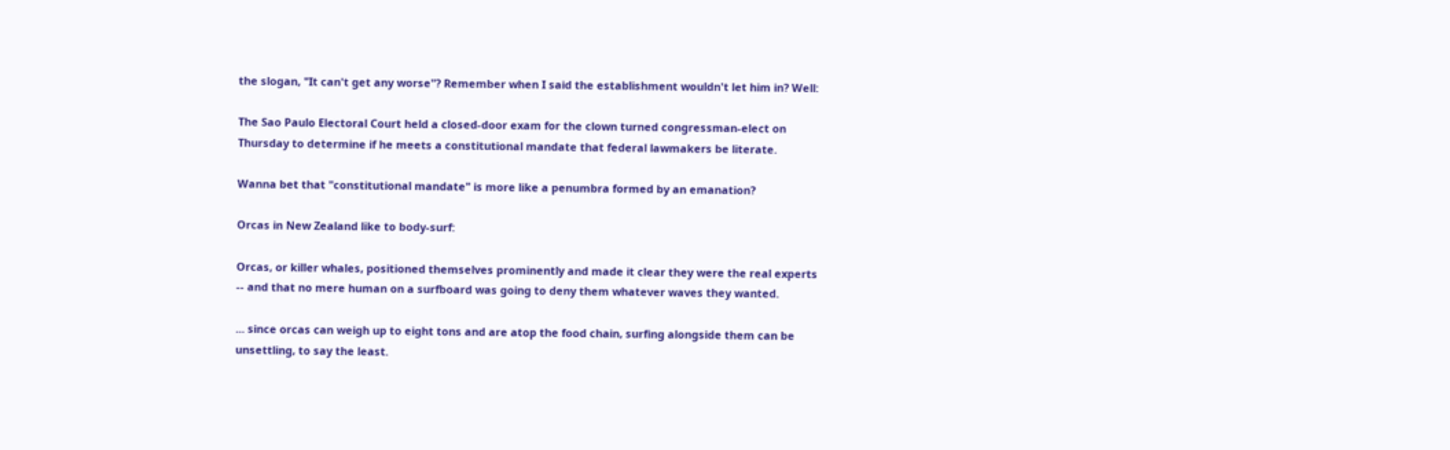the slogan, "It can't get any worse"? Remember when I said the establishment wouldn't let him in? Well:

The Sao Paulo Electoral Court held a closed-door exam for the clown turned congressman-elect on Thursday to determine if he meets a constitutional mandate that federal lawmakers be literate.

Wanna bet that "constitutional mandate" is more like a penumbra formed by an emanation?

Orcas in New Zealand like to body-surf:

Orcas, or killer whales, positioned themselves prominently and made it clear they were the real experts -- and that no mere human on a surfboard was going to deny them whatever waves they wanted.

... since orcas can weigh up to eight tons and are atop the food chain, surfing alongside them can be unsettling, to say the least.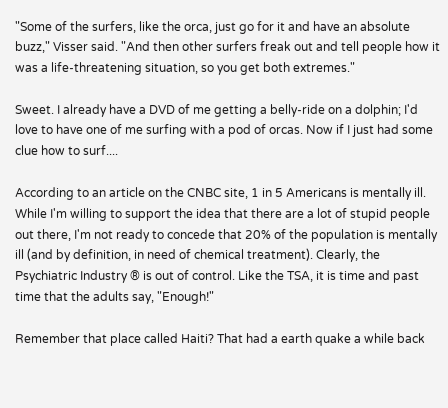"Some of the surfers, like the orca, just go for it and have an absolute buzz," Visser said. "And then other surfers freak out and tell people how it was a life-threatening situation, so you get both extremes."

Sweet. I already have a DVD of me getting a belly-ride on a dolphin; I'd love to have one of me surfing with a pod of orcas. Now if I just had some clue how to surf....

According to an article on the CNBC site, 1 in 5 Americans is mentally ill. While I'm willing to support the idea that there are a lot of stupid people out there, I'm not ready to concede that 20% of the population is mentally ill (and by definition, in need of chemical treatment). Clearly, the Psychiatric Industry ® is out of control. Like the TSA, it is time and past time that the adults say, "Enough!"

Remember that place called Haiti? That had a earth quake a while back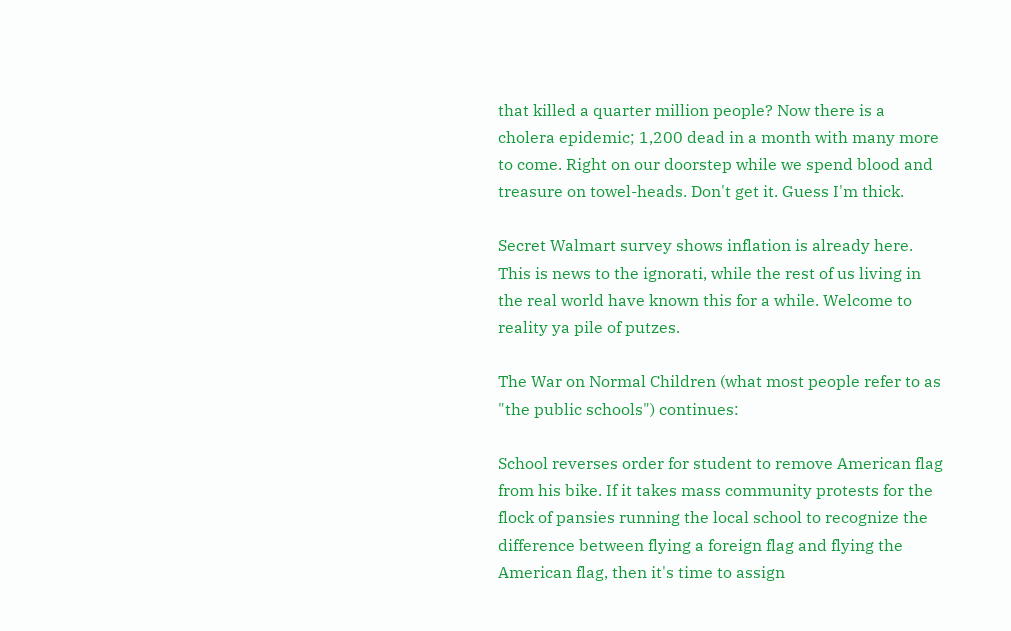that killed a quarter million people? Now there is a cholera epidemic; 1,200 dead in a month with many more to come. Right on our doorstep while we spend blood and treasure on towel-heads. Don't get it. Guess I'm thick.

Secret Walmart survey shows inflation is already here. This is news to the ignorati, while the rest of us living in the real world have known this for a while. Welcome to reality ya pile of putzes.

The War on Normal Children (what most people refer to as "the public schools") continues:

School reverses order for student to remove American flag from his bike. If it takes mass community protests for the flock of pansies running the local school to recognize the difference between flying a foreign flag and flying the American flag, then it's time to assign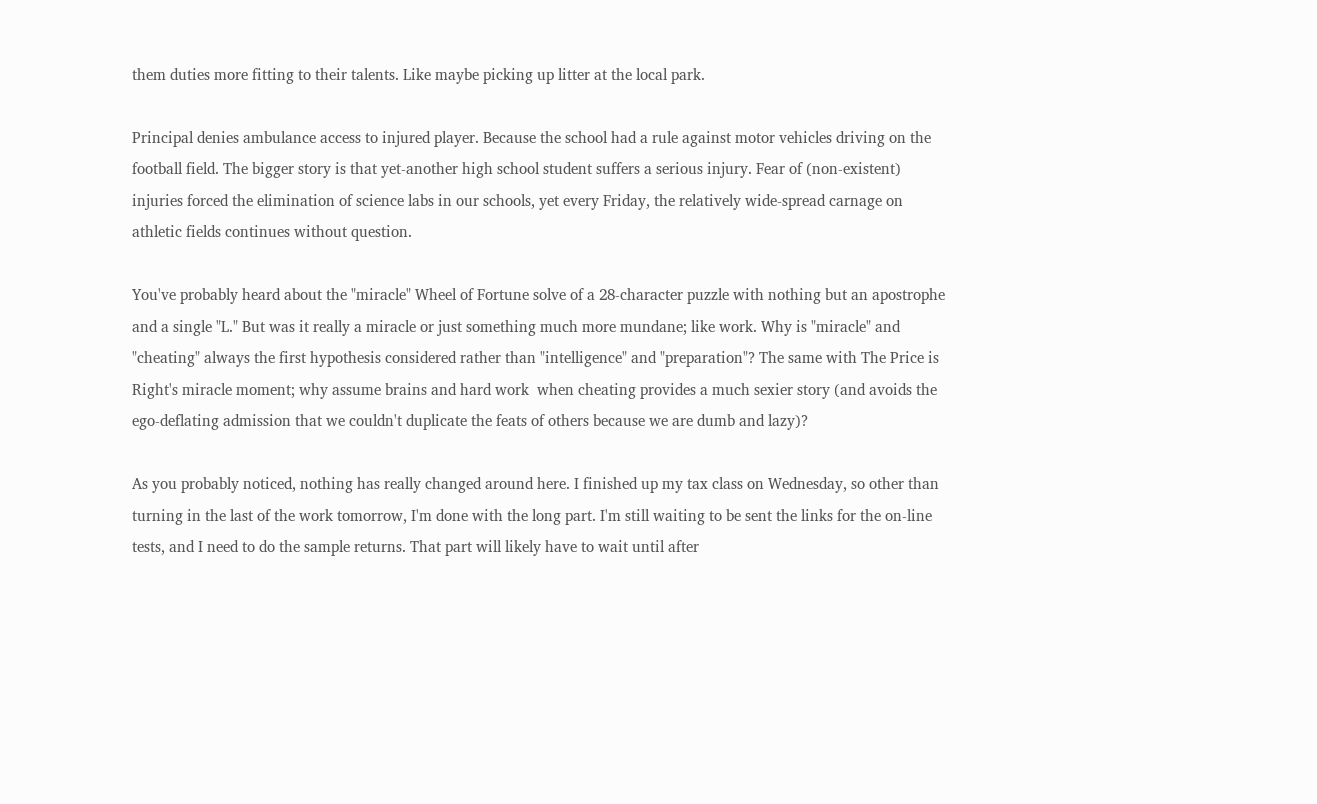them duties more fitting to their talents. Like maybe picking up litter at the local park.

Principal denies ambulance access to injured player. Because the school had a rule against motor vehicles driving on the football field. The bigger story is that yet-another high school student suffers a serious injury. Fear of (non-existent) injuries forced the elimination of science labs in our schools, yet every Friday, the relatively wide-spread carnage on athletic fields continues without question.

You've probably heard about the "miracle" Wheel of Fortune solve of a 28-character puzzle with nothing but an apostrophe and a single "L." But was it really a miracle or just something much more mundane; like work. Why is "miracle" and "cheating" always the first hypothesis considered rather than "intelligence" and "preparation"? The same with The Price is Right's miracle moment; why assume brains and hard work  when cheating provides a much sexier story (and avoids the ego-deflating admission that we couldn't duplicate the feats of others because we are dumb and lazy)?

As you probably noticed, nothing has really changed around here. I finished up my tax class on Wednesday, so other than turning in the last of the work tomorrow, I'm done with the long part. I'm still waiting to be sent the links for the on-line tests, and I need to do the sample returns. That part will likely have to wait until after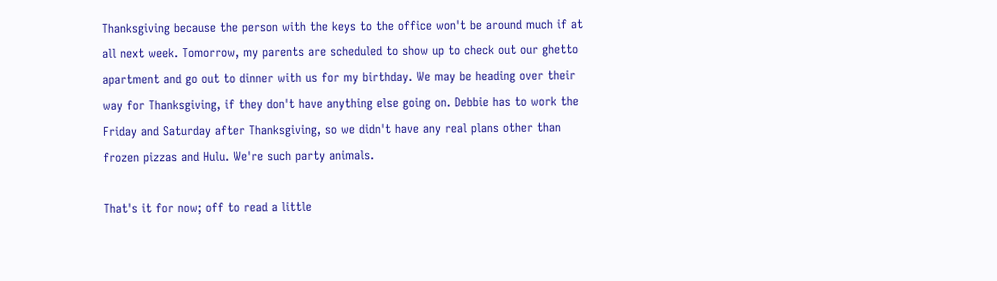Thanksgiving because the person with the keys to the office won't be around much if at all next week. Tomorrow, my parents are scheduled to show up to check out our ghetto apartment and go out to dinner with us for my birthday. We may be heading over their way for Thanksgiving, if they don't have anything else going on. Debbie has to work the Friday and Saturday after Thanksgiving, so we didn't have any real plans other than frozen pizzas and Hulu. We're such party animals.

That's it for now; off to read a little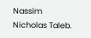Nassim Nicholas Taleb.